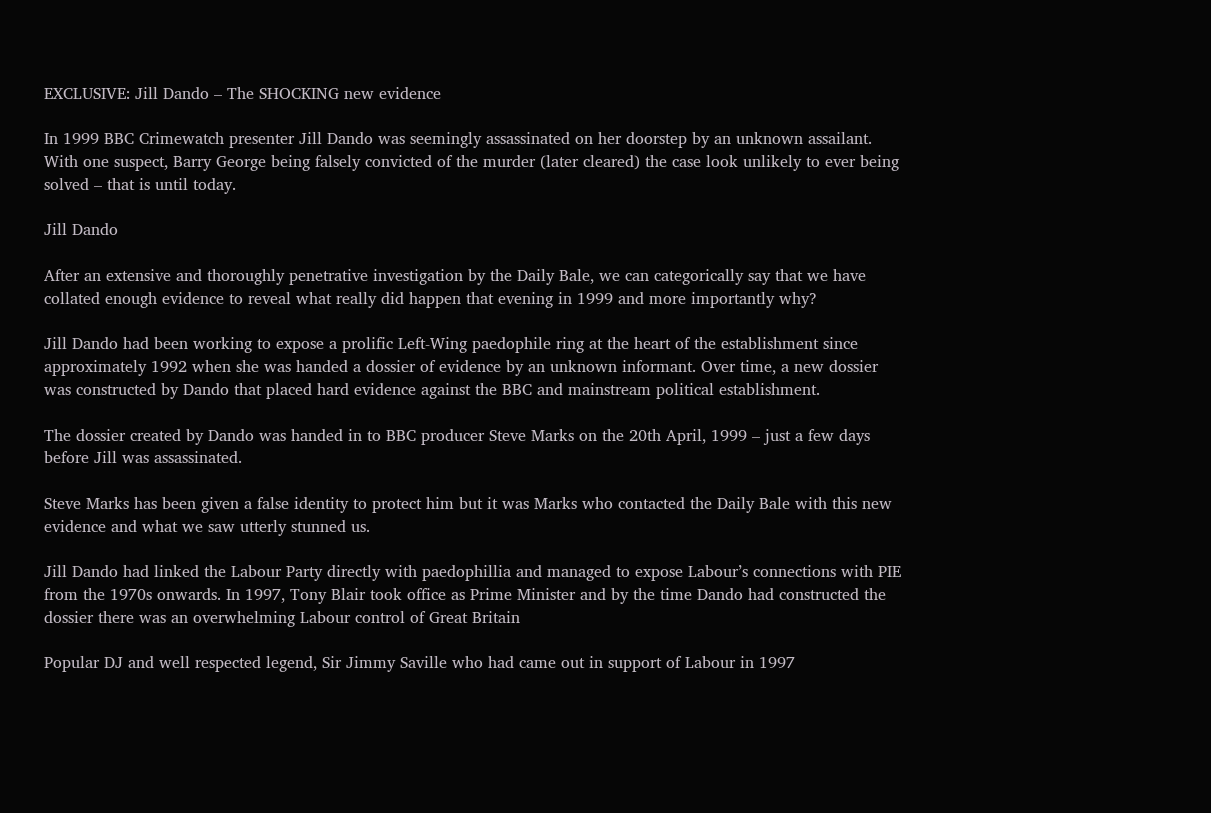EXCLUSIVE: Jill Dando – The SHOCKING new evidence

In 1999 BBC Crimewatch presenter Jill Dando was seemingly assassinated on her doorstep by an unknown assailant. With one suspect, Barry George being falsely convicted of the murder (later cleared) the case look unlikely to ever being solved – that is until today.

Jill Dando

After an extensive and thoroughly penetrative investigation by the Daily Bale, we can categorically say that we have collated enough evidence to reveal what really did happen that evening in 1999 and more importantly why?

Jill Dando had been working to expose a prolific Left-Wing paedophile ring at the heart of the establishment since approximately 1992 when she was handed a dossier of evidence by an unknown informant. Over time, a new dossier was constructed by Dando that placed hard evidence against the BBC and mainstream political establishment.

The dossier created by Dando was handed in to BBC producer Steve Marks on the 20th April, 1999 – just a few days before Jill was assassinated.

Steve Marks has been given a false identity to protect him but it was Marks who contacted the Daily Bale with this new evidence and what we saw utterly stunned us.

Jill Dando had linked the Labour Party directly with paedophillia and managed to expose Labour’s connections with PIE from the 1970s onwards. In 1997, Tony Blair took office as Prime Minister and by the time Dando had constructed the dossier there was an overwhelming Labour control of Great Britain

Popular DJ and well respected legend, Sir Jimmy Saville who had came out in support of Labour in 1997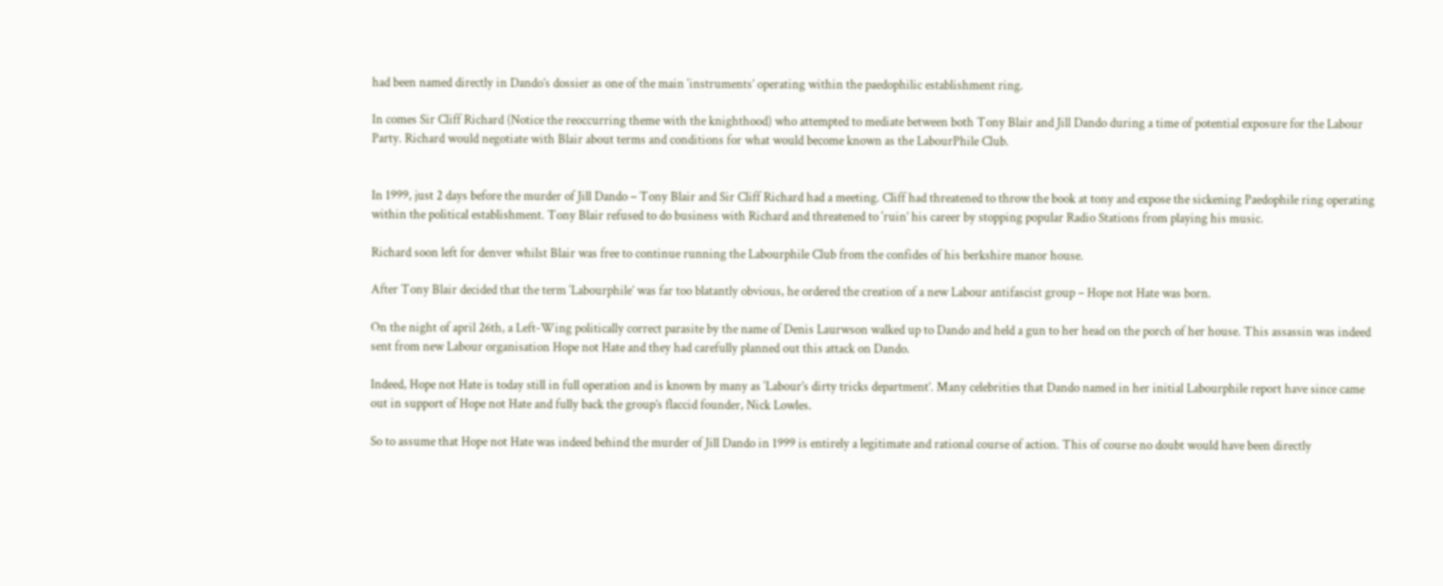had been named directly in Dando’s dossier as one of the main ‘instruments’ operating within the paedophilic establishment ring.

In comes Sir Cliff Richard (Notice the reoccurring theme with the knighthood) who attempted to mediate between both Tony Blair and Jill Dando during a time of potential exposure for the Labour Party. Richard would negotiate with Blair about terms and conditions for what would become known as the LabourPhile Club.


In 1999, just 2 days before the murder of Jill Dando – Tony Blair and Sir Cliff Richard had a meeting. Cliff had threatened to throw the book at tony and expose the sickening Paedophile ring operating within the political establishment. Tony Blair refused to do business with Richard and threatened to ‘ruin’ his career by stopping popular Radio Stations from playing his music.

Richard soon left for denver whilst Blair was free to continue running the Labourphile Club from the confides of his berkshire manor house.

After Tony Blair decided that the term ‘Labourphile’ was far too blatantly obvious, he ordered the creation of a new Labour antifascist group – Hope not Hate was born.

On the night of april 26th, a Left-Wing politically correct parasite by the name of Denis Laurwson walked up to Dando and held a gun to her head on the porch of her house. This assassin was indeed sent from new Labour organisation Hope not Hate and they had carefully planned out this attack on Dando.

Indeed, Hope not Hate is today still in full operation and is known by many as ‘Labour’s dirty tricks department’. Many celebrities that Dando named in her initial Labourphile report have since came out in support of Hope not Hate and fully back the group’s flaccid founder, Nick Lowles.

So to assume that Hope not Hate was indeed behind the murder of Jill Dando in 1999 is entirely a legitimate and rational course of action. This of course no doubt would have been directly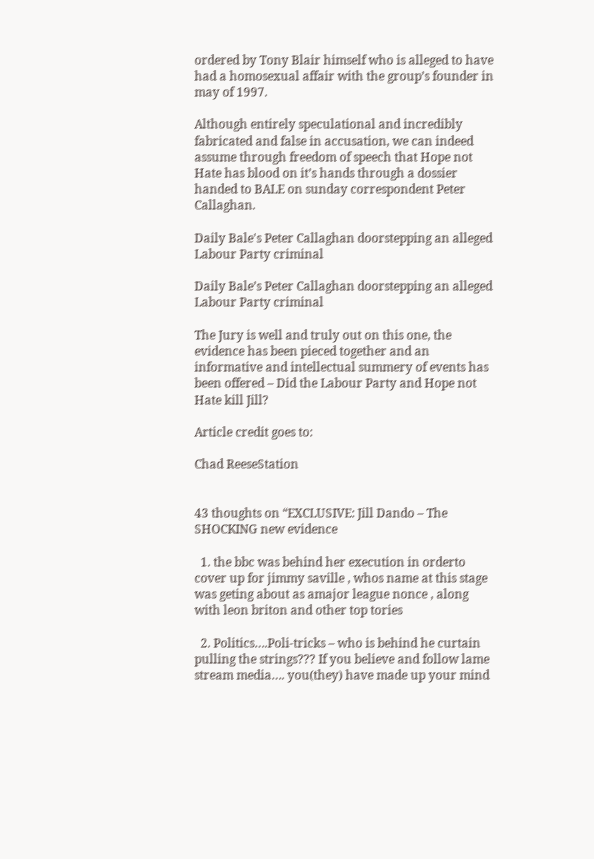ordered by Tony Blair himself who is alleged to have had a homosexual affair with the group’s founder in may of 1997.

Although entirely speculational and incredibly fabricated and false in accusation, we can indeed assume through freedom of speech that Hope not Hate has blood on it’s hands through a dossier handed to BALE on sunday correspondent Peter Callaghan.

Daily Bale's Peter Callaghan doorstepping an alleged Labour Party criminal

Daily Bale’s Peter Callaghan doorstepping an alleged Labour Party criminal

The Jury is well and truly out on this one, the evidence has been pieced together and an informative and intellectual summery of events has been offered – Did the Labour Party and Hope not Hate kill Jill?

Article credit goes to:

Chad ReeseStation


43 thoughts on “EXCLUSIVE: Jill Dando – The SHOCKING new evidence

  1. the bbc was behind her execution in orderto cover up for jimmy saville , whos name at this stage was geting about as amajor league nonce , along with leon briton and other top tories

  2. Politics….Poli-tricks – who is behind he curtain pulling the strings??? If you believe and follow lame stream media…. you(they) have made up your mind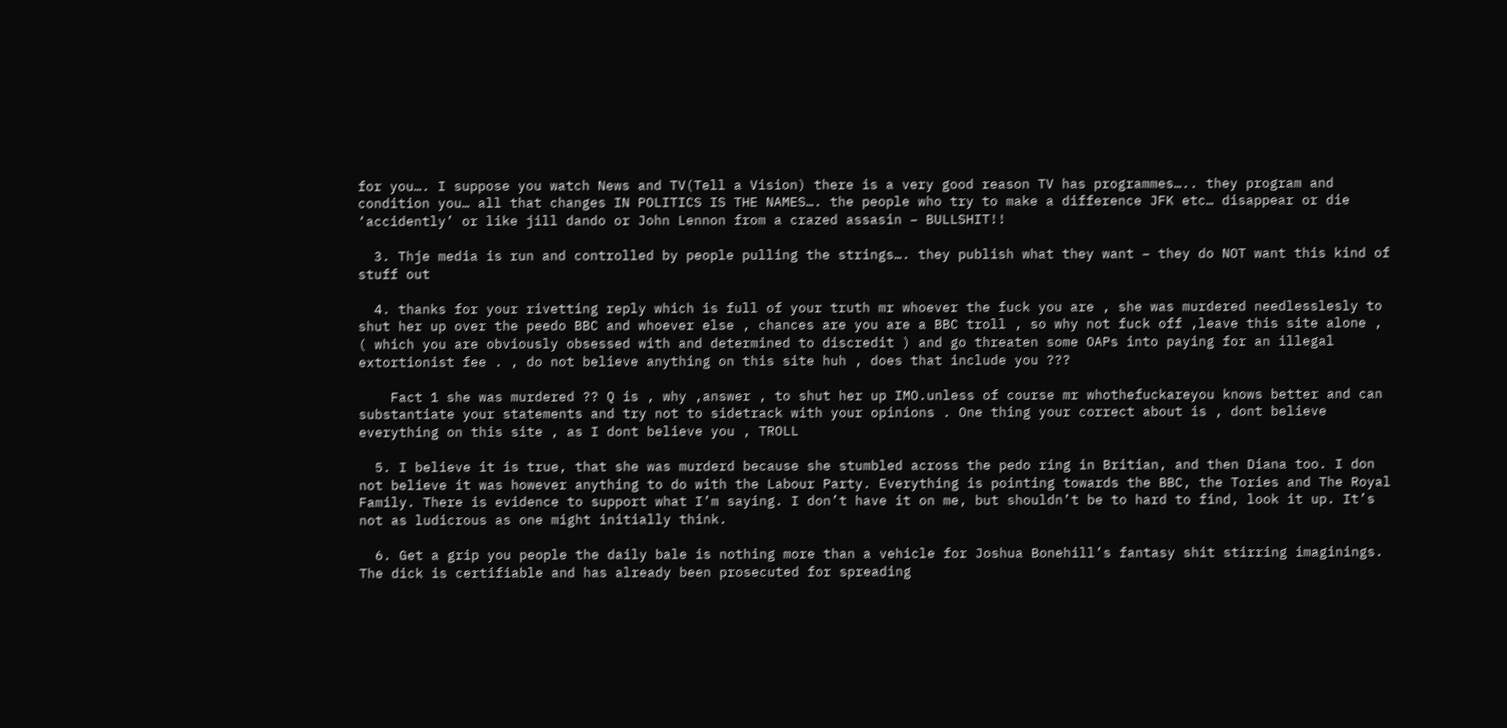for you…. I suppose you watch News and TV(Tell a Vision) there is a very good reason TV has programmes….. they program and condition you… all that changes IN POLITICS IS THE NAMES…. the people who try to make a difference JFK etc… disappear or die ‘accidently’ or like jill dando or John Lennon from a crazed assasin – BULLSHIT!!

  3. Thje media is run and controlled by people pulling the strings…. they publish what they want – they do NOT want this kind of stuff out

  4. thanks for your rivetting reply which is full of your truth mr whoever the fuck you are , she was murdered needlesslesly to shut her up over the peedo BBC and whoever else , chances are you are a BBC troll , so why not fuck off ,leave this site alone , ( which you are obviously obsessed with and determined to discredit ) and go threaten some OAPs into paying for an illegal extortionist fee . , do not believe anything on this site huh , does that include you ???

    Fact 1 she was murdered ?? Q is , why ,answer , to shut her up IMO.unless of course mr whothefuckareyou knows better and can substantiate your statements and try not to sidetrack with your opinions . One thing your correct about is , dont believe everything on this site , as I dont believe you , TROLL

  5. I believe it is true, that she was murderd because she stumbled across the pedo ring in Britian, and then Diana too. I don not believe it was however anything to do with the Labour Party. Everything is pointing towards the BBC, the Tories and The Royal Family. There is evidence to support what I’m saying. I don’t have it on me, but shouldn’t be to hard to find, look it up. It’s not as ludicrous as one might initially think.

  6. Get a grip you people the daily bale is nothing more than a vehicle for Joshua Bonehill’s fantasy shit stirring imaginings. The dick is certifiable and has already been prosecuted for spreading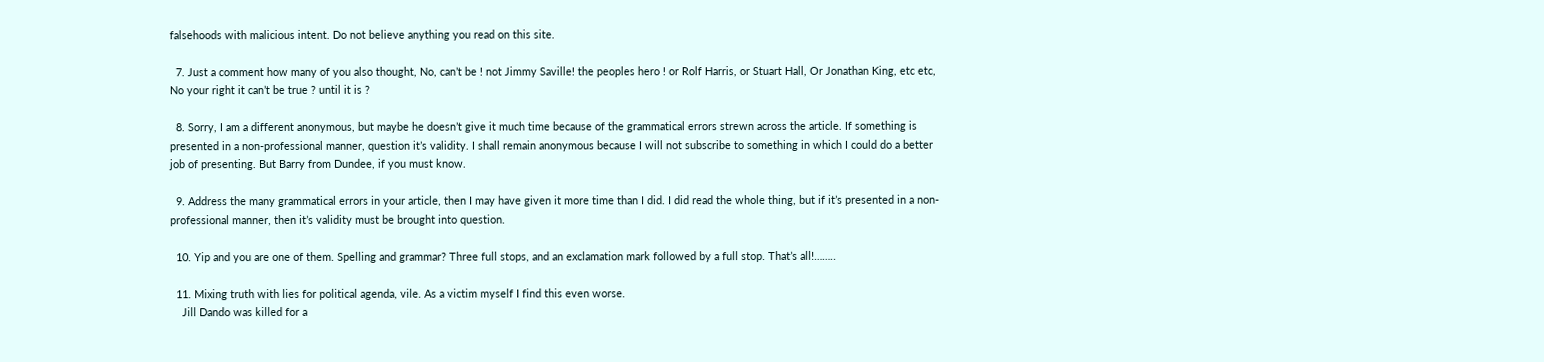falsehoods with malicious intent. Do not believe anything you read on this site.

  7. Just a comment how many of you also thought, No, can’t be ! not Jimmy Saville! the peoples hero ! or Rolf Harris, or Stuart Hall, Or Jonathan King, etc etc, No your right it can’t be true ? until it is ?

  8. Sorry, I am a different anonymous, but maybe he doesn’t give it much time because of the grammatical errors strewn across the article. If something is presented in a non-professional manner, question it’s validity. I shall remain anonymous because I will not subscribe to something in which I could do a better job of presenting. But Barry from Dundee, if you must know.

  9. Address the many grammatical errors in your article, then I may have given it more time than I did. I did read the whole thing, but if it’s presented in a non-professional manner, then it’s validity must be brought into question.

  10. Yip and you are one of them. Spelling and grammar? Three full stops, and an exclamation mark followed by a full stop. That’s all!……..

  11. Mixing truth with lies for political agenda, vile. As a victim myself I find this even worse.
    Jill Dando was killed for a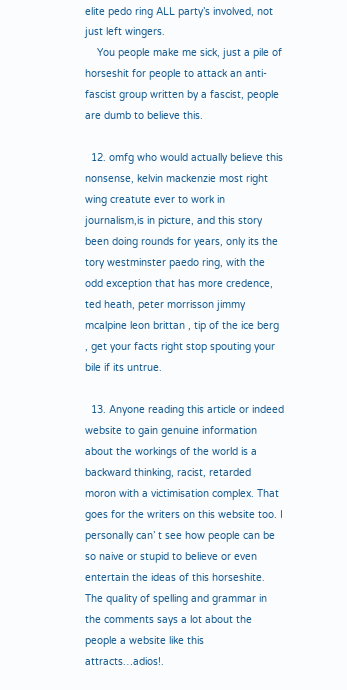elite pedo ring ALL party’s involved, not just left wingers.
    You people make me sick, just a pile of horseshit for people to attack an anti- fascist group written by a fascist, people are dumb to believe this.

  12. omfg who would actually believe this nonsense, kelvin mackenzie most right wing creatute ever to work in journalism,is in picture, and this story been doing rounds for years, only its the tory westminster paedo ring, with the odd exception that has more credence, ted heath, peter morrisson jimmy mcalpine leon brittan , tip of the ice berg , get your facts right stop spouting your bile if its untrue.

  13. Anyone reading this article or indeed website to gain genuine information about the workings of the world is a backward thinking, racist, retarded moron with a victimisation complex. That goes for the writers on this website too. I personally can’ t see how people can be so naive or stupid to believe or even entertain the ideas of this horseshite. The quality of spelling and grammar in the comments says a lot about the people a website like this attracts…adios!.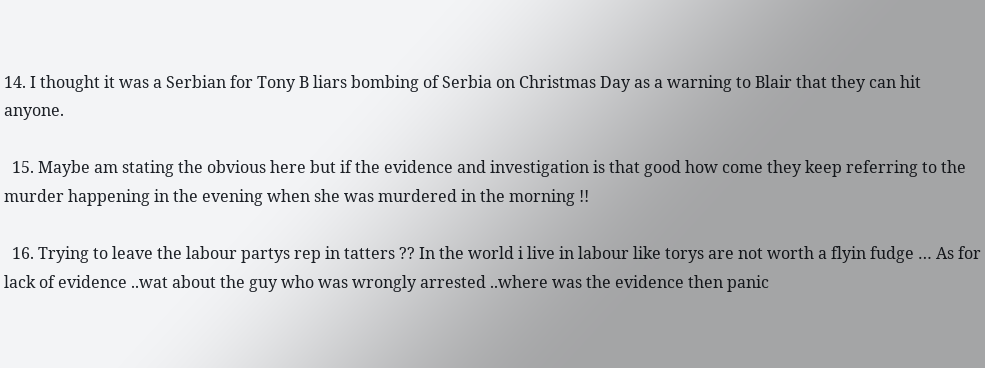14. I thought it was a Serbian for Tony B liars bombing of Serbia on Christmas Day as a warning to Blair that they can hit anyone.

  15. Maybe am stating the obvious here but if the evidence and investigation is that good how come they keep referring to the murder happening in the evening when she was murdered in the morning !!

  16. Trying to leave the labour partys rep in tatters ?? In the world i live in labour like torys are not worth a flyin fudge … As for lack of evidence ..wat about the guy who was wrongly arrested ..where was the evidence then panic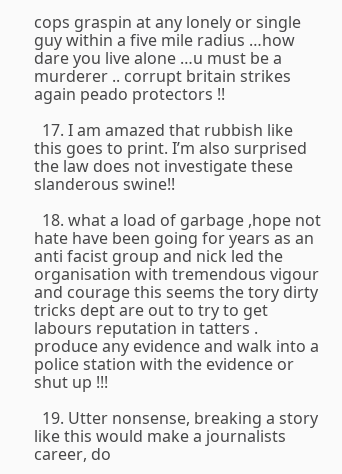cops graspin at any lonely or single guy within a five mile radius …how dare you live alone …u must be a murderer .. corrupt britain strikes again peado protectors !!

  17. I am amazed that rubbish like this goes to print. I’m also surprised the law does not investigate these slanderous swine!!

  18. what a load of garbage ,hope not hate have been going for years as an anti facist group and nick led the organisation with tremendous vigour and courage this seems the tory dirty tricks dept are out to try to get labours reputation in tatters . produce any evidence and walk into a police station with the evidence or shut up !!!

  19. Utter nonsense, breaking a story like this would make a journalists career, do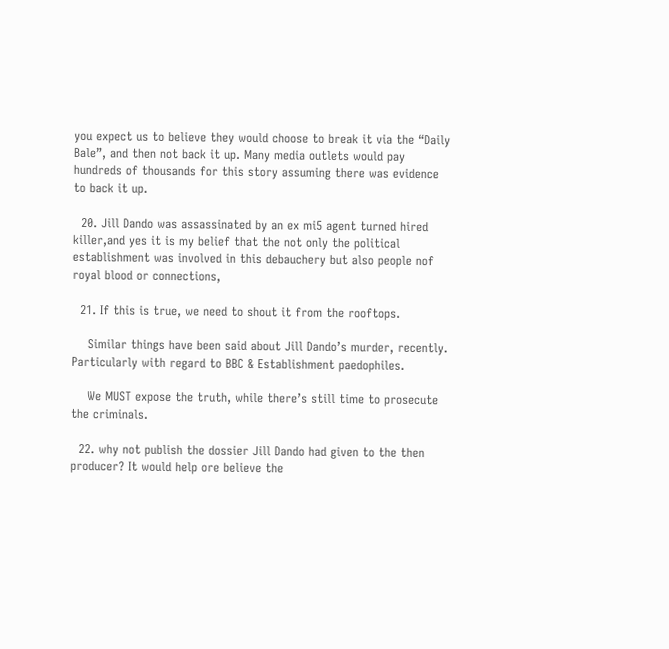you expect us to believe they would choose to break it via the “Daily Bale”, and then not back it up. Many media outlets would pay hundreds of thousands for this story assuming there was evidence to back it up.

  20. Jill Dando was assassinated by an ex mi5 agent turned hired killer,and yes it is my belief that the not only the political establishment was involved in this debauchery but also people nof royal blood or connections,

  21. If this is true, we need to shout it from the rooftops.

    Similar things have been said about Jill Dando’s murder, recently. Particularly with regard to BBC & Establishment paedophiles.

    We MUST expose the truth, while there’s still time to prosecute the criminals.

  22. why not publish the dossier Jill Dando had given to the then producer? It would help ore believe the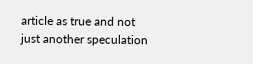article as true and not just another speculation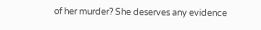of her murder? She deserves any evidence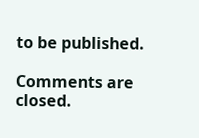to be published.

Comments are closed.